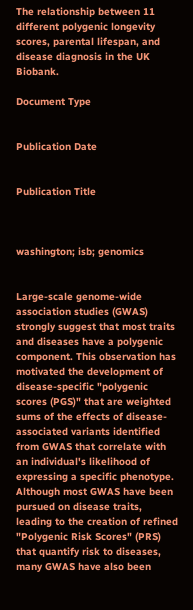The relationship between 11 different polygenic longevity scores, parental lifespan, and disease diagnosis in the UK Biobank.

Document Type


Publication Date


Publication Title



washington; isb; genomics


Large-scale genome-wide association studies (GWAS) strongly suggest that most traits and diseases have a polygenic component. This observation has motivated the development of disease-specific "polygenic scores (PGS)" that are weighted sums of the effects of disease-associated variants identified from GWAS that correlate with an individual's likelihood of expressing a specific phenotype. Although most GWAS have been pursued on disease traits, leading to the creation of refined "Polygenic Risk Scores" (PRS) that quantify risk to diseases, many GWAS have also been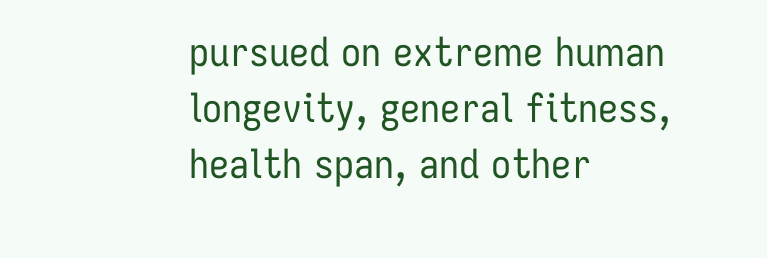pursued on extreme human longevity, general fitness, health span, and other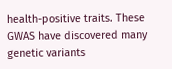health-positive traits. These GWAS have discovered many genetic variants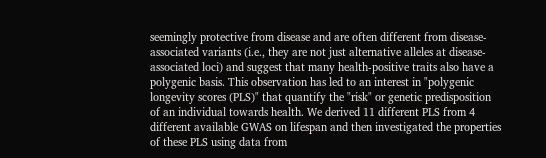seemingly protective from disease and are often different from disease-associated variants (i.e., they are not just alternative alleles at disease-associated loci) and suggest that many health-positive traits also have a polygenic basis. This observation has led to an interest in "polygenic longevity scores (PLS)" that quantify the "risk" or genetic predisposition of an individual towards health. We derived 11 different PLS from 4 different available GWAS on lifespan and then investigated the properties of these PLS using data from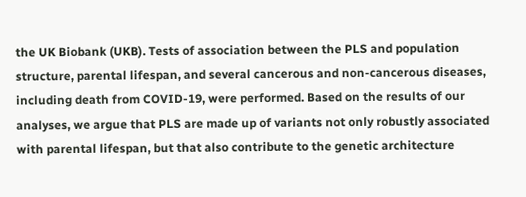the UK Biobank (UKB). Tests of association between the PLS and population structure, parental lifespan, and several cancerous and non-cancerous diseases, including death from COVID-19, were performed. Based on the results of our analyses, we argue that PLS are made up of variants not only robustly associated with parental lifespan, but that also contribute to the genetic architecture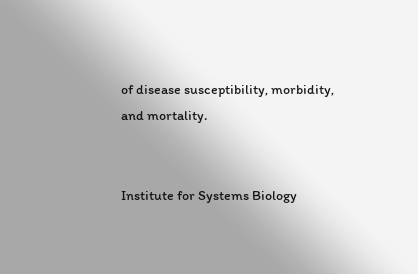of disease susceptibility, morbidity, and mortality.


Institute for Systems Biology